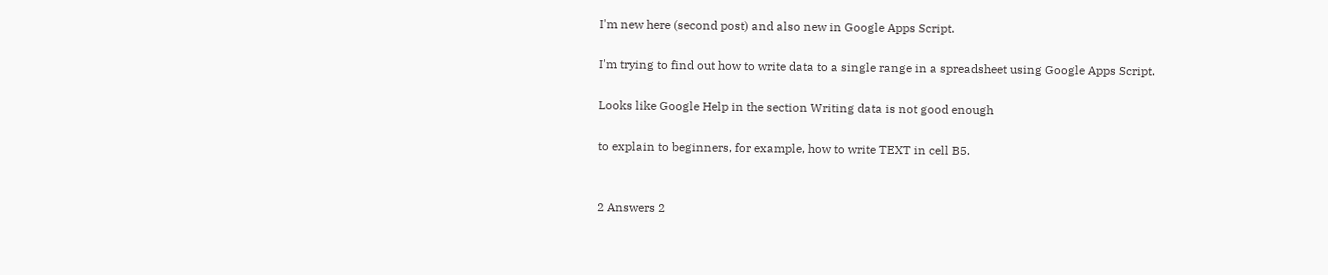I'm new here (second post) and also new in Google Apps Script.

I'm trying to find out how to write data to a single range in a spreadsheet using Google Apps Script.

Looks like Google Help in the section Writing data is not good enough

to explain to beginners, for example, how to write TEXT in cell B5.


2 Answers 2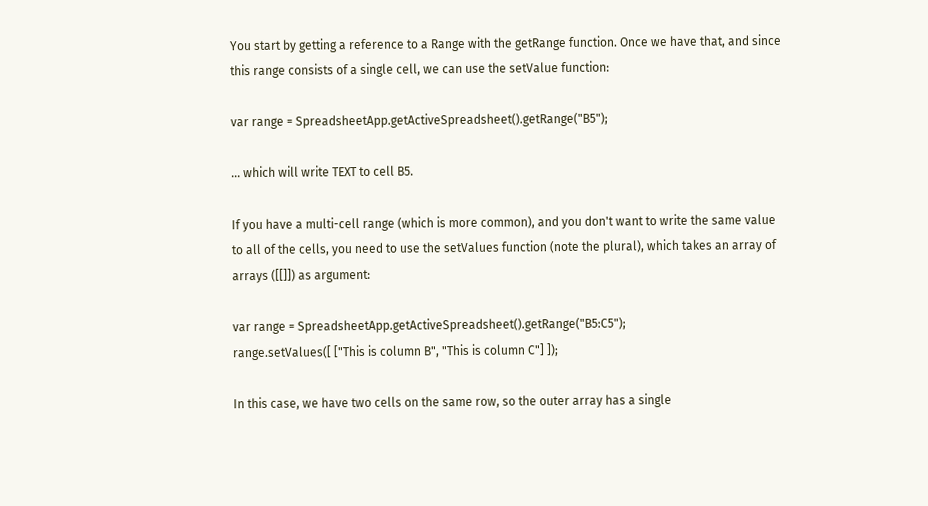You start by getting a reference to a Range with the getRange function. Once we have that, and since this range consists of a single cell, we can use the setValue function:

var range = SpreadsheetApp.getActiveSpreadsheet().getRange("B5");

... which will write TEXT to cell B5.

If you have a multi-cell range (which is more common), and you don't want to write the same value to all of the cells, you need to use the setValues function (note the plural), which takes an array of arrays ([[]]) as argument:

var range = SpreadsheetApp.getActiveSpreadsheet().getRange("B5:C5");
range.setValues([ ["This is column B", "This is column C"] ]);

In this case, we have two cells on the same row, so the outer array has a single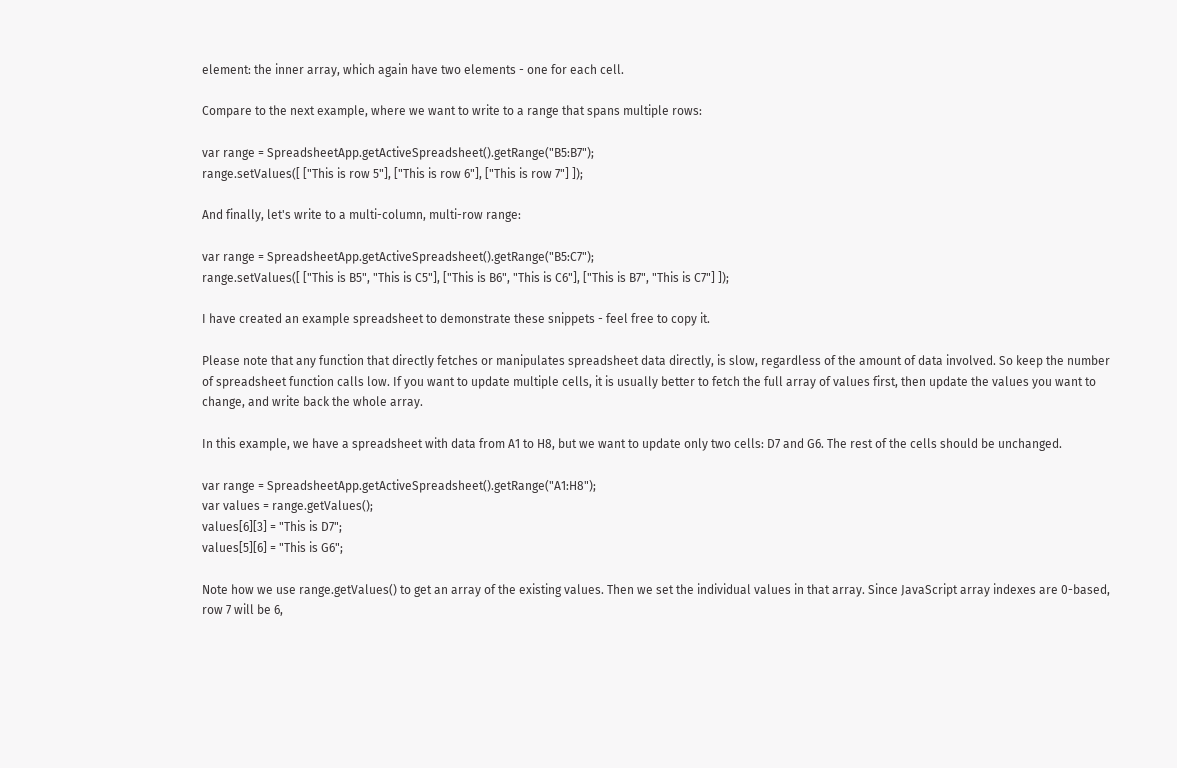element: the inner array, which again have two elements - one for each cell.

Compare to the next example, where we want to write to a range that spans multiple rows:

var range = SpreadsheetApp.getActiveSpreadsheet().getRange("B5:B7");
range.setValues([ ["This is row 5"], ["This is row 6"], ["This is row 7"] ]);

And finally, let's write to a multi-column, multi-row range:

var range = SpreadsheetApp.getActiveSpreadsheet().getRange("B5:C7");
range.setValues([ ["This is B5", "This is C5"], ["This is B6", "This is C6"], ["This is B7", "This is C7"] ]);

I have created an example spreadsheet to demonstrate these snippets - feel free to copy it.

Please note that any function that directly fetches or manipulates spreadsheet data directly, is slow, regardless of the amount of data involved. So keep the number of spreadsheet function calls low. If you want to update multiple cells, it is usually better to fetch the full array of values first, then update the values you want to change, and write back the whole array.

In this example, we have a spreadsheet with data from A1 to H8, but we want to update only two cells: D7 and G6. The rest of the cells should be unchanged.

var range = SpreadsheetApp.getActiveSpreadsheet().getRange("A1:H8");
var values = range.getValues();
values[6][3] = "This is D7";
values[5][6] = "This is G6";

Note how we use range.getValues() to get an array of the existing values. Then we set the individual values in that array. Since JavaScript array indexes are 0-based, row 7 will be 6,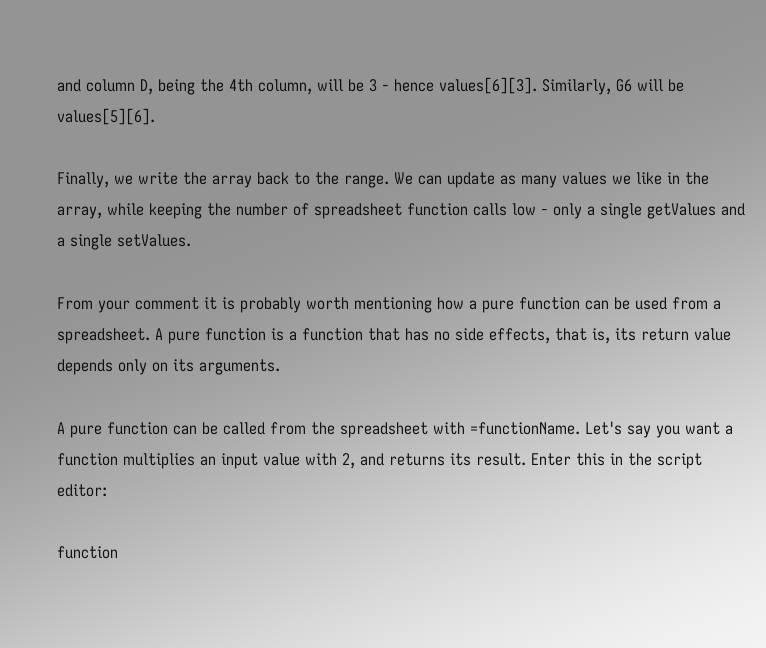and column D, being the 4th column, will be 3 - hence values[6][3]. Similarly, G6 will be values[5][6].

Finally, we write the array back to the range. We can update as many values we like in the array, while keeping the number of spreadsheet function calls low - only a single getValues and a single setValues.

From your comment it is probably worth mentioning how a pure function can be used from a spreadsheet. A pure function is a function that has no side effects, that is, its return value depends only on its arguments.

A pure function can be called from the spreadsheet with =functionName. Let's say you want a function multiplies an input value with 2, and returns its result. Enter this in the script editor:

function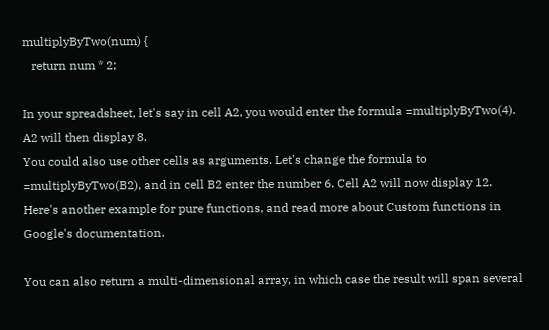multiplyByTwo(num) {
   return num * 2;

In your spreadsheet, let's say in cell A2, you would enter the formula =multiplyByTwo(4). A2 will then display 8.
You could also use other cells as arguments. Let's change the formula to =multiplyByTwo(B2), and in cell B2 enter the number 6. Cell A2 will now display 12.
Here's another example for pure functions, and read more about Custom functions in Google's documentation.

You can also return a multi-dimensional array, in which case the result will span several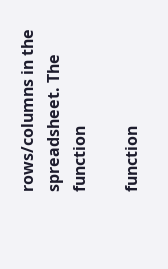rows/columns in the spreadsheet. The function

function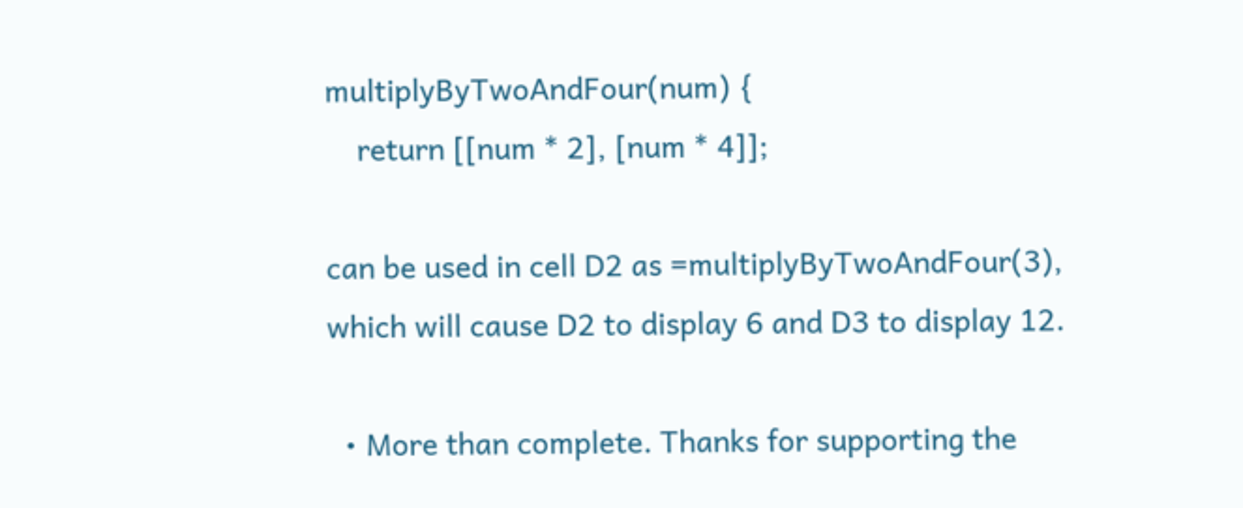multiplyByTwoAndFour(num) {
    return [[num * 2], [num * 4]];

can be used in cell D2 as =multiplyByTwoAndFour(3), which will cause D2 to display 6 and D3 to display 12.

  • More than complete. Thanks for supporting the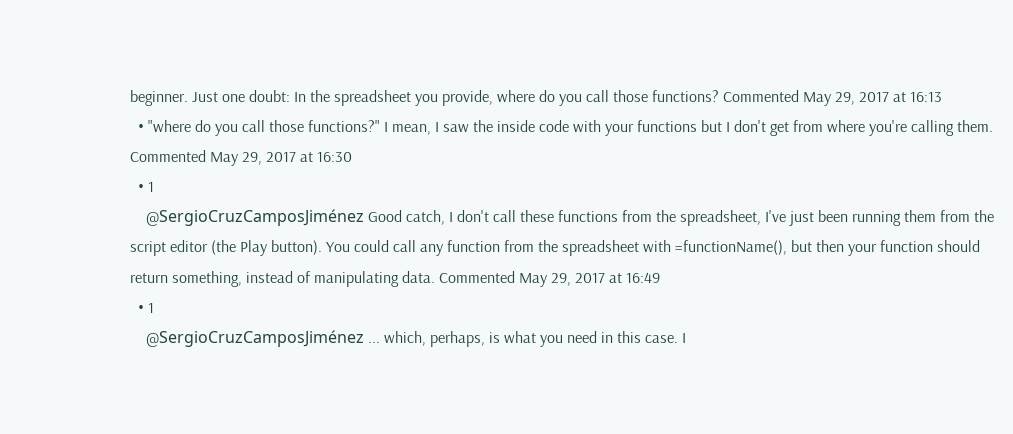beginner. Just one doubt: In the spreadsheet you provide, where do you call those functions? Commented May 29, 2017 at 16:13
  • "where do you call those functions?" I mean, I saw the inside code with your functions but I don't get from where you're calling them. Commented May 29, 2017 at 16:30
  • 1
    @SergioCruzCamposJiménez Good catch, I don't call these functions from the spreadsheet, I've just been running them from the script editor (the Play button). You could call any function from the spreadsheet with =functionName(), but then your function should return something, instead of manipulating data. Commented May 29, 2017 at 16:49
  • 1
    @SergioCruzCamposJiménez ... which, perhaps, is what you need in this case. I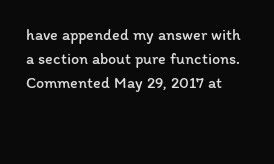have appended my answer with a section about pure functions. Commented May 29, 2017 at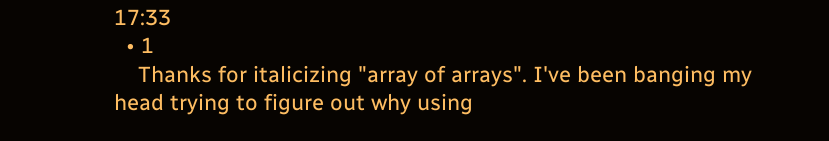17:33
  • 1
    Thanks for italicizing "array of arrays". I've been banging my head trying to figure out why using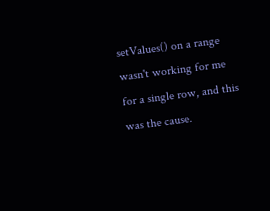setValues() on a range wasn't working for me for a single row, and this was the cause.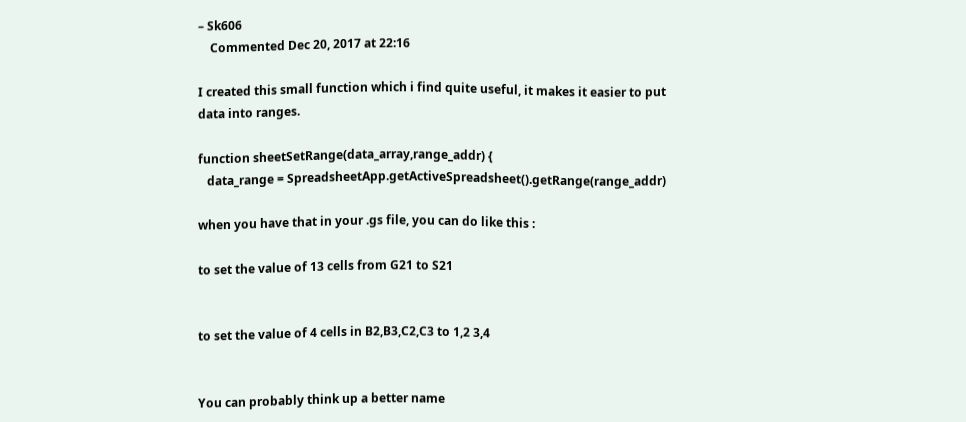– Sk606
    Commented Dec 20, 2017 at 22:16

I created this small function which i find quite useful, it makes it easier to put data into ranges.

function sheetSetRange(data_array,range_addr) {
   data_range = SpreadsheetApp.getActiveSpreadsheet().getRange(range_addr)

when you have that in your .gs file, you can do like this :

to set the value of 13 cells from G21 to S21


to set the value of 4 cells in B2,B3,C2,C3 to 1,2 3,4


You can probably think up a better name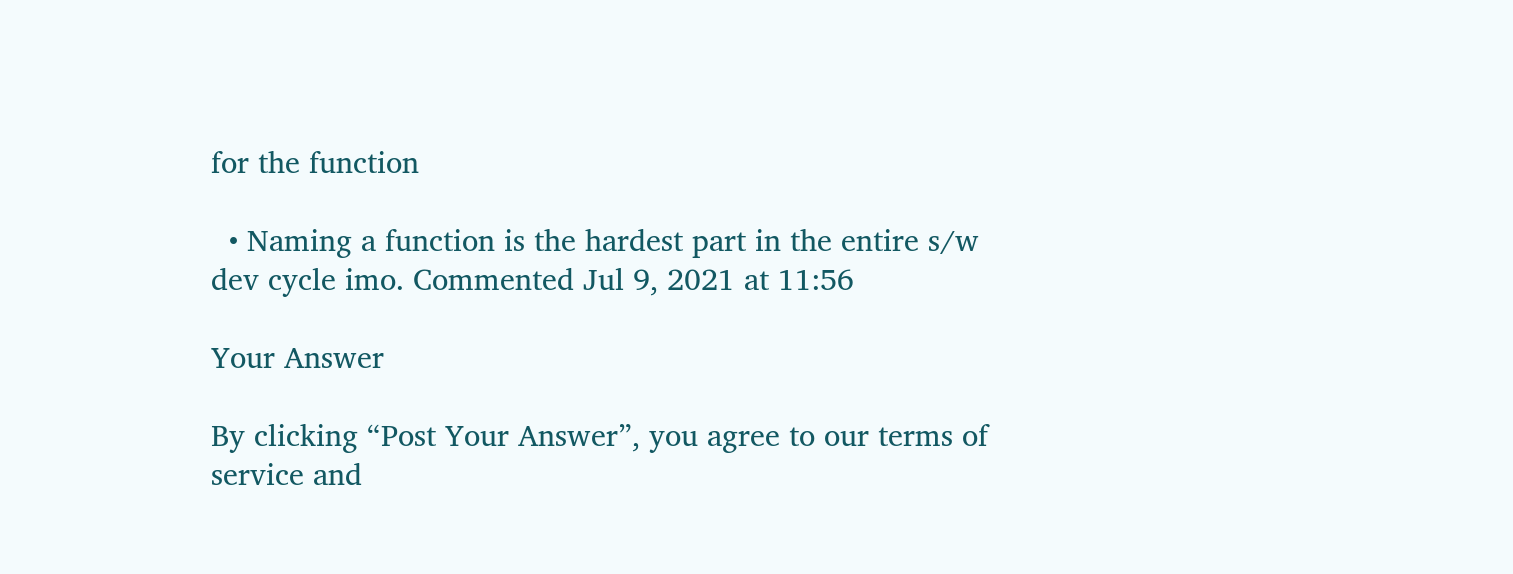for the function

  • Naming a function is the hardest part in the entire s/w dev cycle imo. Commented Jul 9, 2021 at 11:56

Your Answer

By clicking “Post Your Answer”, you agree to our terms of service and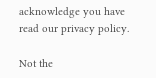acknowledge you have read our privacy policy.

Not the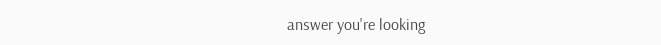answer you're looking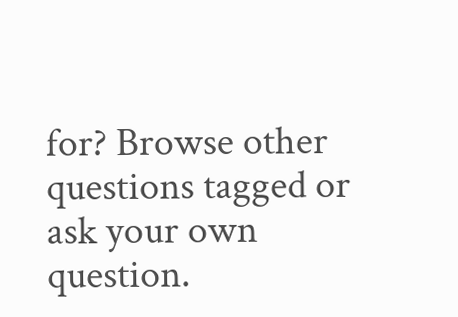for? Browse other questions tagged or ask your own question.